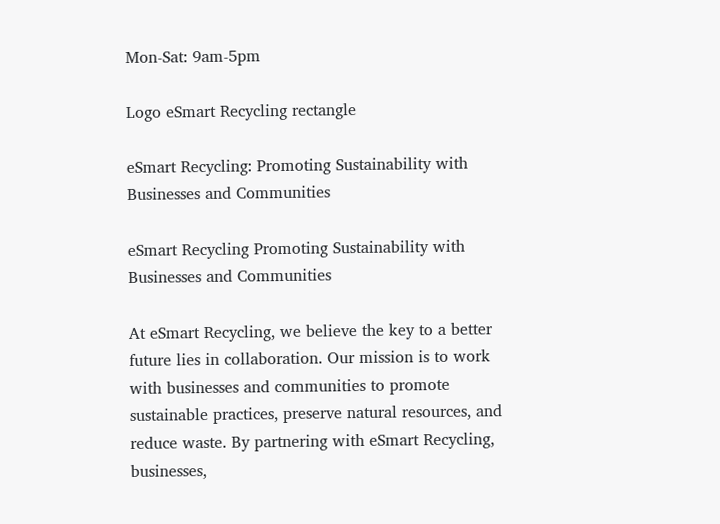Mon-Sat: 9am-5pm

Logo eSmart Recycling rectangle

eSmart Recycling: Promoting Sustainability with Businesses and Communities

eSmart Recycling Promoting Sustainability with Businesses and Communities

At eSmart Recycling, we believe the key to a better future lies in collaboration. Our mission is to work with businesses and communities to promote sustainable practices, preserve natural resources, and reduce waste. By partnering with eSmart Recycling, businesses,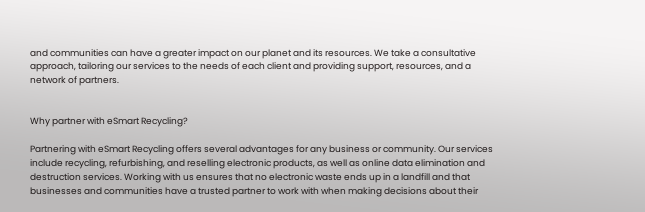and communities can have a greater impact on our planet and its resources. We take a consultative approach, tailoring our services to the needs of each client and providing support, resources, and a network of partners.


Why partner with eSmart Recycling?

Partnering with eSmart Recycling offers several advantages for any business or community. Our services include recycling, refurbishing, and reselling electronic products, as well as online data elimination and destruction services. Working with us ensures that no electronic waste ends up in a landfill and that businesses and communities have a trusted partner to work with when making decisions about their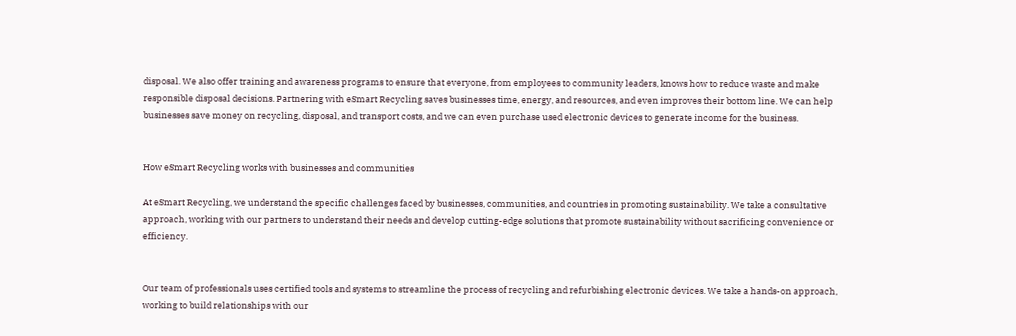disposal. We also offer training and awareness programs to ensure that everyone, from employees to community leaders, knows how to reduce waste and make responsible disposal decisions. Partnering with eSmart Recycling saves businesses time, energy, and resources, and even improves their bottom line. We can help businesses save money on recycling, disposal, and transport costs, and we can even purchase used electronic devices to generate income for the business.


How eSmart Recycling works with businesses and communities

At eSmart Recycling, we understand the specific challenges faced by businesses, communities, and countries in promoting sustainability. We take a consultative approach, working with our partners to understand their needs and develop cutting-edge solutions that promote sustainability without sacrificing convenience or efficiency.


Our team of professionals uses certified tools and systems to streamline the process of recycling and refurbishing electronic devices. We take a hands-on approach, working to build relationships with our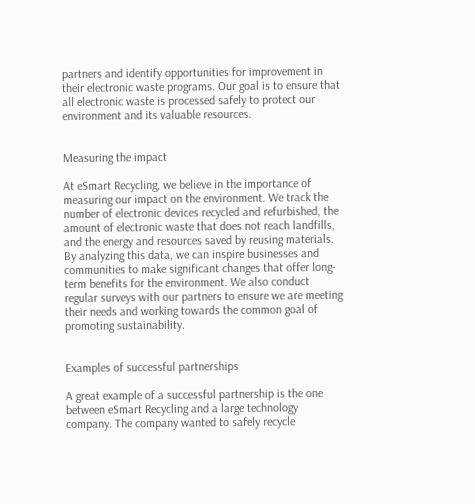partners and identify opportunities for improvement in their electronic waste programs. Our goal is to ensure that all electronic waste is processed safely to protect our environment and its valuable resources.


Measuring the impact

At eSmart Recycling, we believe in the importance of measuring our impact on the environment. We track the number of electronic devices recycled and refurbished, the amount of electronic waste that does not reach landfills, and the energy and resources saved by reusing materials. By analyzing this data, we can inspire businesses and communities to make significant changes that offer long-term benefits for the environment. We also conduct regular surveys with our partners to ensure we are meeting their needs and working towards the common goal of promoting sustainability.


Examples of successful partnerships

A great example of a successful partnership is the one between eSmart Recycling and a large technology company. The company wanted to safely recycle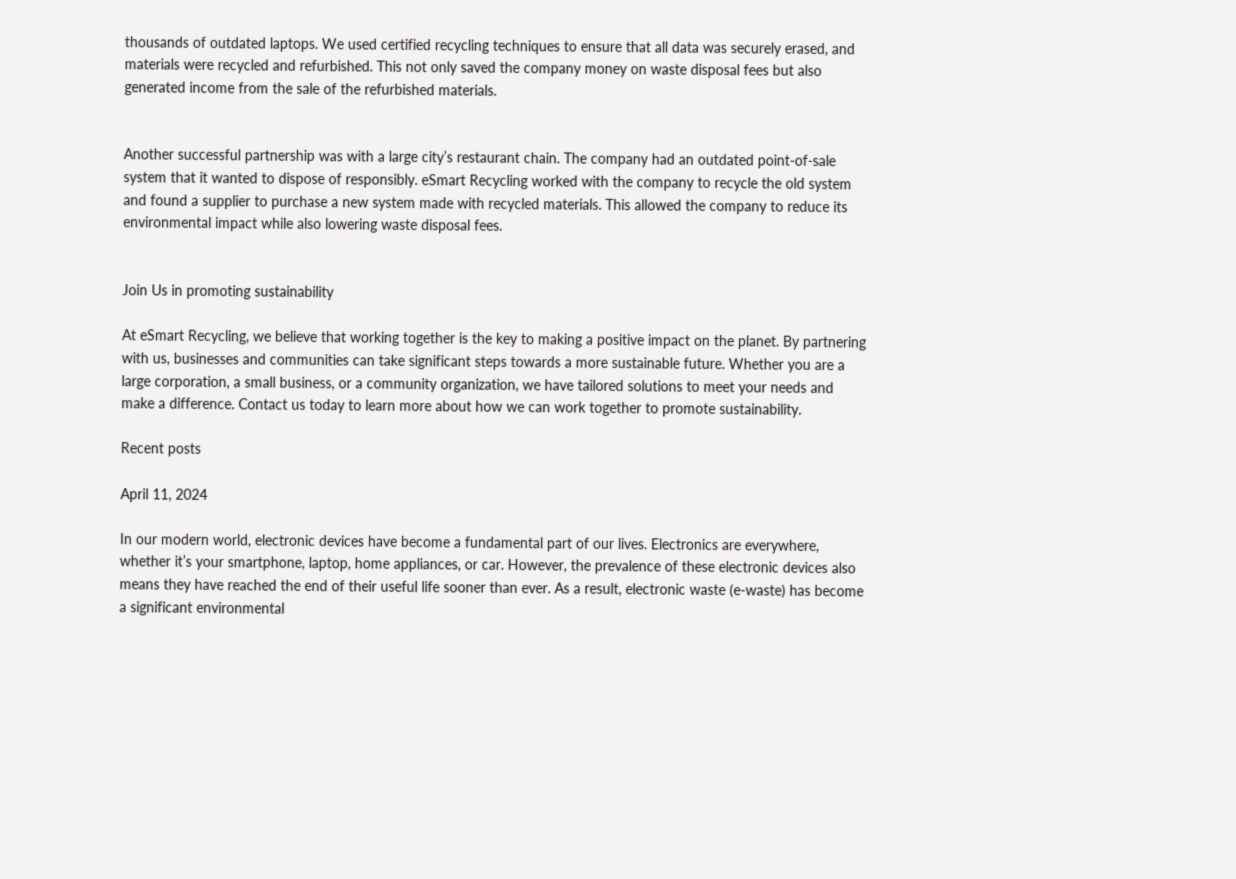thousands of outdated laptops. We used certified recycling techniques to ensure that all data was securely erased, and materials were recycled and refurbished. This not only saved the company money on waste disposal fees but also generated income from the sale of the refurbished materials.


Another successful partnership was with a large city’s restaurant chain. The company had an outdated point-of-sale system that it wanted to dispose of responsibly. eSmart Recycling worked with the company to recycle the old system and found a supplier to purchase a new system made with recycled materials. This allowed the company to reduce its environmental impact while also lowering waste disposal fees.


Join Us in promoting sustainability

At eSmart Recycling, we believe that working together is the key to making a positive impact on the planet. By partnering with us, businesses and communities can take significant steps towards a more sustainable future. Whether you are a large corporation, a small business, or a community organization, we have tailored solutions to meet your needs and make a difference. Contact us today to learn more about how we can work together to promote sustainability.

Recent posts

April 11, 2024

In our modern world, electronic devices have become a fundamental part of our lives. Electronics are everywhere, whether it’s your smartphone, laptop, home appliances, or car. However, the prevalence of these electronic devices also means they have reached the end of their useful life sooner than ever. As a result, electronic waste (e-waste) has become a significant environmental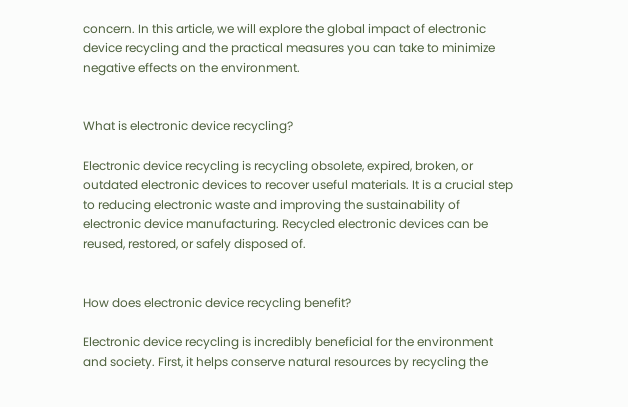concern. In this article, we will explore the global impact of electronic device recycling and the practical measures you can take to minimize negative effects on the environment.


What is electronic device recycling?

Electronic device recycling is recycling obsolete, expired, broken, or outdated electronic devices to recover useful materials. It is a crucial step to reducing electronic waste and improving the sustainability of electronic device manufacturing. Recycled electronic devices can be reused, restored, or safely disposed of.


How does electronic device recycling benefit?

Electronic device recycling is incredibly beneficial for the environment and society. First, it helps conserve natural resources by recycling the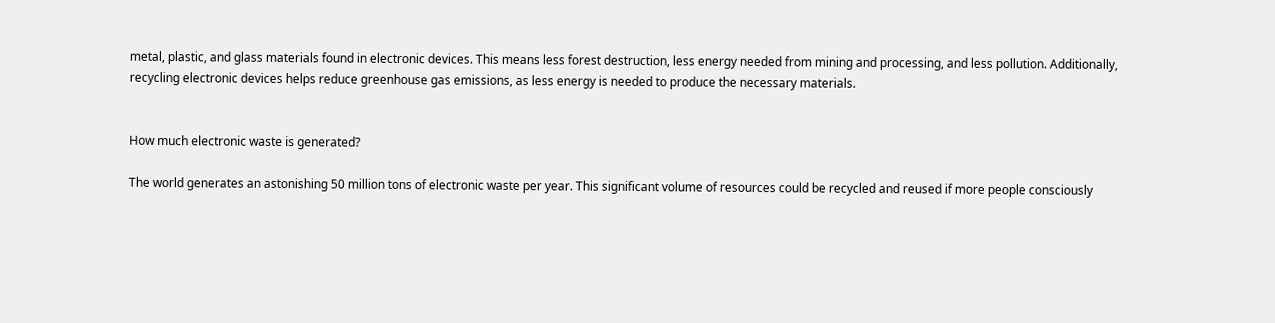metal, plastic, and glass materials found in electronic devices. This means less forest destruction, less energy needed from mining and processing, and less pollution. Additionally, recycling electronic devices helps reduce greenhouse gas emissions, as less energy is needed to produce the necessary materials.


How much electronic waste is generated?

The world generates an astonishing 50 million tons of electronic waste per year. This significant volume of resources could be recycled and reused if more people consciously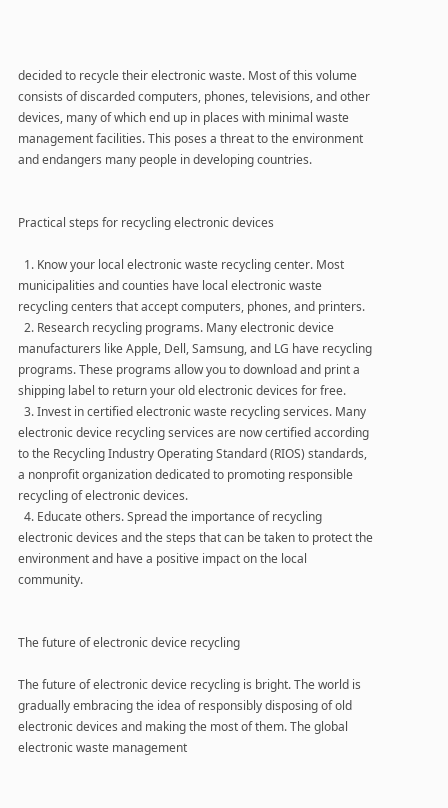decided to recycle their electronic waste. Most of this volume consists of discarded computers, phones, televisions, and other devices, many of which end up in places with minimal waste management facilities. This poses a threat to the environment and endangers many people in developing countries.


Practical steps for recycling electronic devices

  1. Know your local electronic waste recycling center. Most municipalities and counties have local electronic waste recycling centers that accept computers, phones, and printers.
  2. Research recycling programs. Many electronic device manufacturers like Apple, Dell, Samsung, and LG have recycling programs. These programs allow you to download and print a shipping label to return your old electronic devices for free.
  3. Invest in certified electronic waste recycling services. Many electronic device recycling services are now certified according to the Recycling Industry Operating Standard (RIOS) standards, a nonprofit organization dedicated to promoting responsible recycling of electronic devices.
  4. Educate others. Spread the importance of recycling electronic devices and the steps that can be taken to protect the environment and have a positive impact on the local community.


The future of electronic device recycling

The future of electronic device recycling is bright. The world is gradually embracing the idea of responsibly disposing of old electronic devices and making the most of them. The global electronic waste management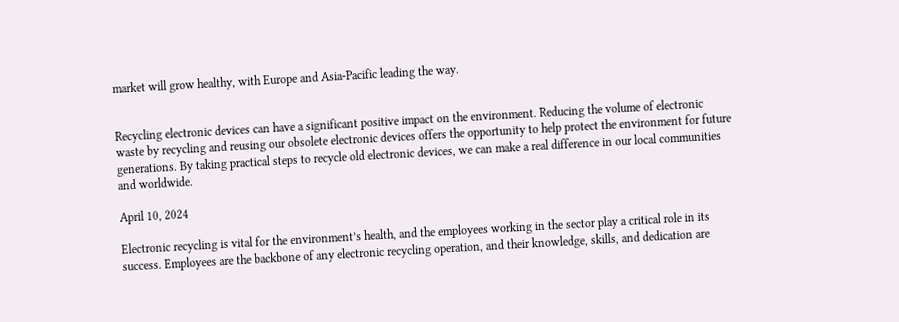market will grow healthy, with Europe and Asia-Pacific leading the way.


Recycling electronic devices can have a significant positive impact on the environment. Reducing the volume of electronic waste by recycling and reusing our obsolete electronic devices offers the opportunity to help protect the environment for future generations. By taking practical steps to recycle old electronic devices, we can make a real difference in our local communities and worldwide.

April 10, 2024

Electronic recycling is vital for the environment’s health, and the employees working in the sector play a critical role in its success. Employees are the backbone of any electronic recycling operation, and their knowledge, skills, and dedication are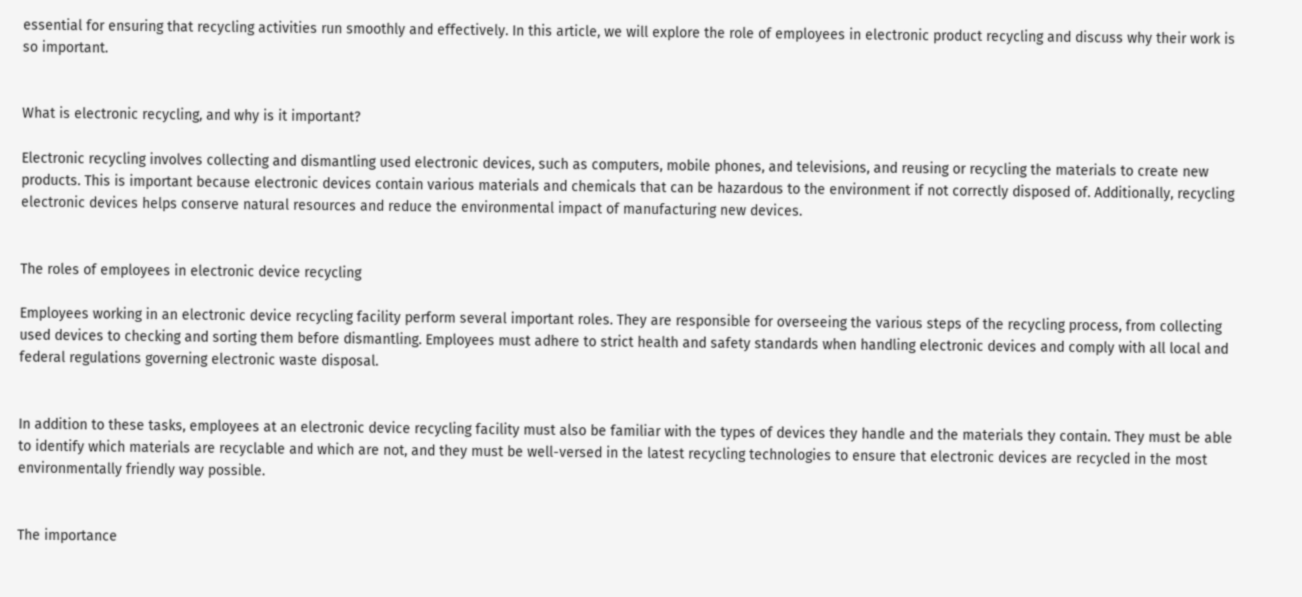essential for ensuring that recycling activities run smoothly and effectively. In this article, we will explore the role of employees in electronic product recycling and discuss why their work is so important.


What is electronic recycling, and why is it important?

Electronic recycling involves collecting and dismantling used electronic devices, such as computers, mobile phones, and televisions, and reusing or recycling the materials to create new products. This is important because electronic devices contain various materials and chemicals that can be hazardous to the environment if not correctly disposed of. Additionally, recycling electronic devices helps conserve natural resources and reduce the environmental impact of manufacturing new devices.


The roles of employees in electronic device recycling

Employees working in an electronic device recycling facility perform several important roles. They are responsible for overseeing the various steps of the recycling process, from collecting used devices to checking and sorting them before dismantling. Employees must adhere to strict health and safety standards when handling electronic devices and comply with all local and federal regulations governing electronic waste disposal.


In addition to these tasks, employees at an electronic device recycling facility must also be familiar with the types of devices they handle and the materials they contain. They must be able to identify which materials are recyclable and which are not, and they must be well-versed in the latest recycling technologies to ensure that electronic devices are recycled in the most environmentally friendly way possible.


The importance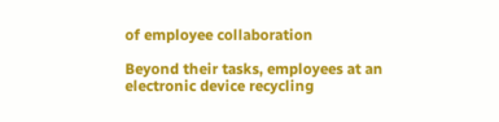of employee collaboration

Beyond their tasks, employees at an electronic device recycling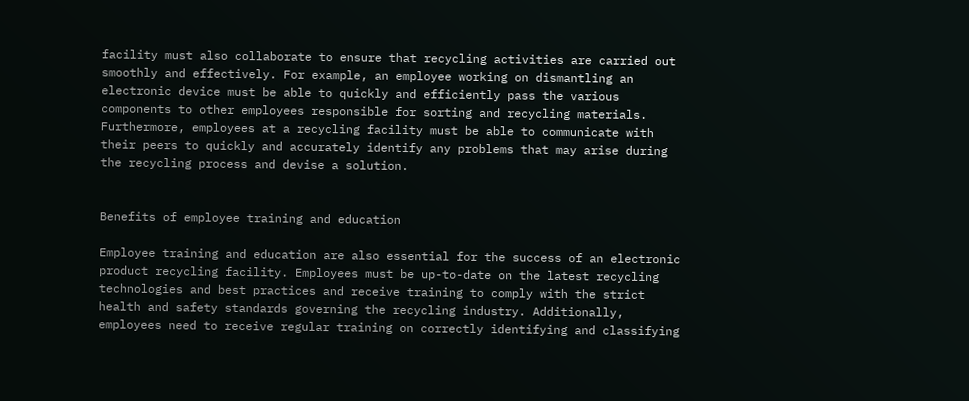facility must also collaborate to ensure that recycling activities are carried out smoothly and effectively. For example, an employee working on dismantling an electronic device must be able to quickly and efficiently pass the various components to other employees responsible for sorting and recycling materials. Furthermore, employees at a recycling facility must be able to communicate with their peers to quickly and accurately identify any problems that may arise during the recycling process and devise a solution.


Benefits of employee training and education

Employee training and education are also essential for the success of an electronic product recycling facility. Employees must be up-to-date on the latest recycling technologies and best practices and receive training to comply with the strict health and safety standards governing the recycling industry. Additionally, employees need to receive regular training on correctly identifying and classifying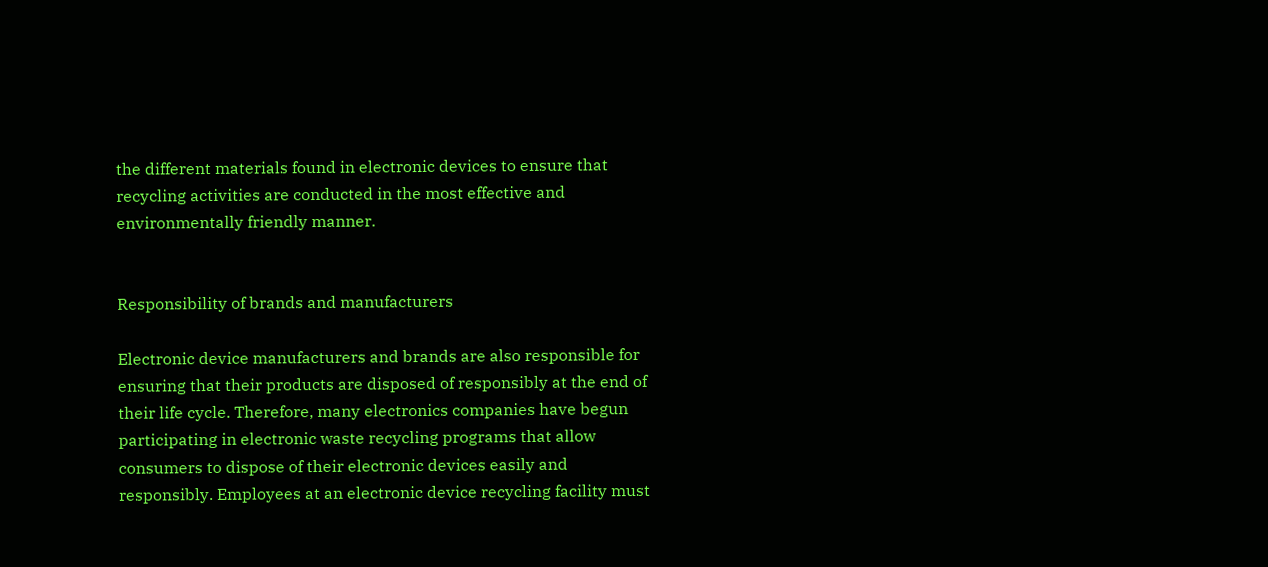the different materials found in electronic devices to ensure that recycling activities are conducted in the most effective and environmentally friendly manner.


Responsibility of brands and manufacturers

Electronic device manufacturers and brands are also responsible for ensuring that their products are disposed of responsibly at the end of their life cycle. Therefore, many electronics companies have begun participating in electronic waste recycling programs that allow consumers to dispose of their electronic devices easily and responsibly. Employees at an electronic device recycling facility must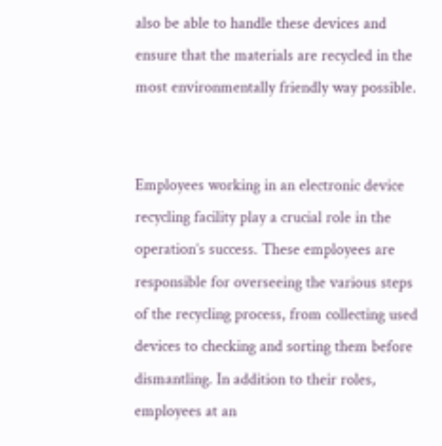also be able to handle these devices and ensure that the materials are recycled in the most environmentally friendly way possible.


Employees working in an electronic device recycling facility play a crucial role in the operation’s success. These employees are responsible for overseeing the various steps of the recycling process, from collecting used devices to checking and sorting them before dismantling. In addition to their roles, employees at an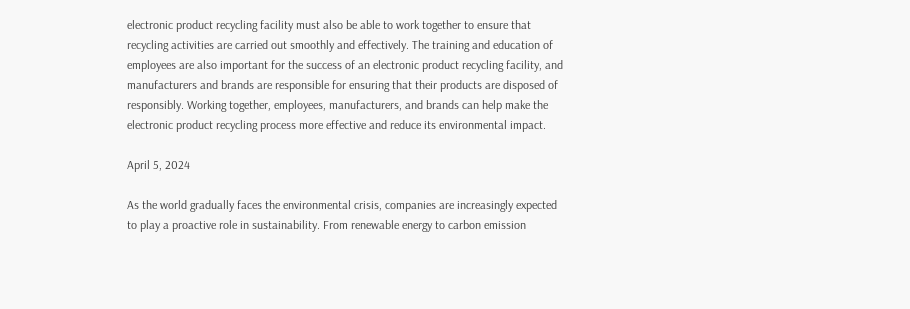electronic product recycling facility must also be able to work together to ensure that recycling activities are carried out smoothly and effectively. The training and education of employees are also important for the success of an electronic product recycling facility, and manufacturers and brands are responsible for ensuring that their products are disposed of responsibly. Working together, employees, manufacturers, and brands can help make the electronic product recycling process more effective and reduce its environmental impact.

April 5, 2024

As the world gradually faces the environmental crisis, companies are increasingly expected to play a proactive role in sustainability. From renewable energy to carbon emission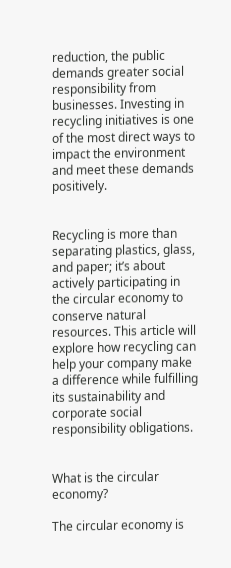reduction, the public demands greater social responsibility from businesses. Investing in recycling initiatives is one of the most direct ways to impact the environment and meet these demands positively.


Recycling is more than separating plastics, glass, and paper; it’s about actively participating in the circular economy to conserve natural resources. This article will explore how recycling can help your company make a difference while fulfilling its sustainability and corporate social responsibility obligations.


What is the circular economy?

The circular economy is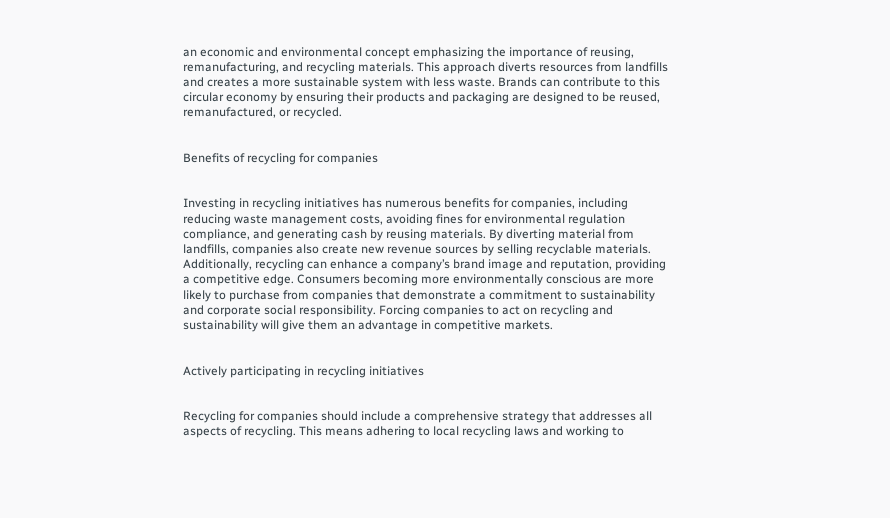an economic and environmental concept emphasizing the importance of reusing, remanufacturing, and recycling materials. This approach diverts resources from landfills and creates a more sustainable system with less waste. Brands can contribute to this circular economy by ensuring their products and packaging are designed to be reused, remanufactured, or recycled.


Benefits of recycling for companies


Investing in recycling initiatives has numerous benefits for companies, including reducing waste management costs, avoiding fines for environmental regulation compliance, and generating cash by reusing materials. By diverting material from landfills, companies also create new revenue sources by selling recyclable materials. Additionally, recycling can enhance a company’s brand image and reputation, providing a competitive edge. Consumers becoming more environmentally conscious are more likely to purchase from companies that demonstrate a commitment to sustainability and corporate social responsibility. Forcing companies to act on recycling and sustainability will give them an advantage in competitive markets.


Actively participating in recycling initiatives


Recycling for companies should include a comprehensive strategy that addresses all aspects of recycling. This means adhering to local recycling laws and working to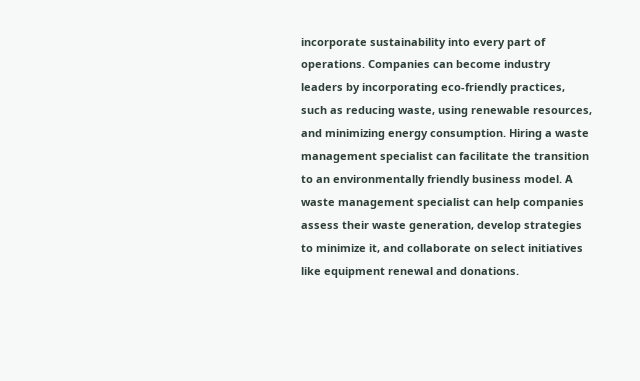incorporate sustainability into every part of operations. Companies can become industry leaders by incorporating eco-friendly practices, such as reducing waste, using renewable resources, and minimizing energy consumption. Hiring a waste management specialist can facilitate the transition to an environmentally friendly business model. A waste management specialist can help companies assess their waste generation, develop strategies to minimize it, and collaborate on select initiatives like equipment renewal and donations.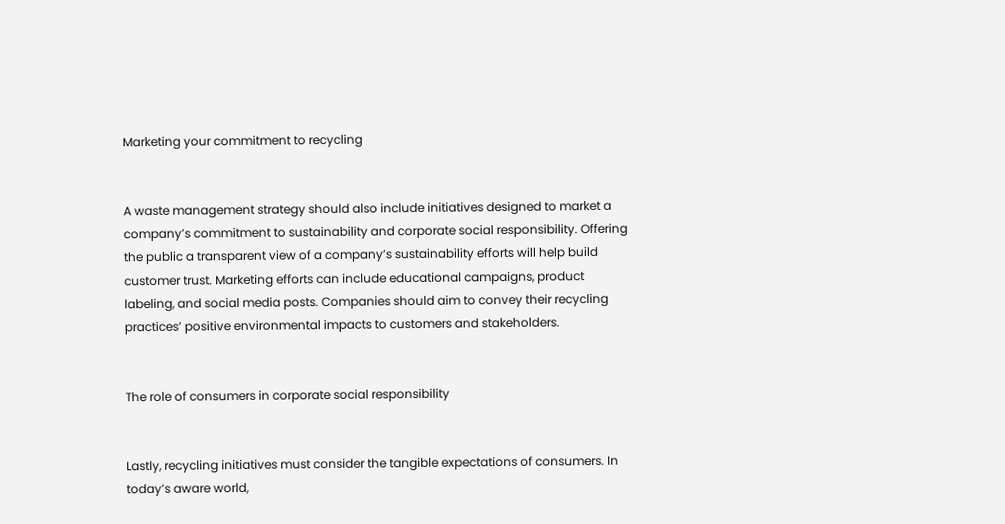Marketing your commitment to recycling


A waste management strategy should also include initiatives designed to market a company’s commitment to sustainability and corporate social responsibility. Offering the public a transparent view of a company’s sustainability efforts will help build customer trust. Marketing efforts can include educational campaigns, product labeling, and social media posts. Companies should aim to convey their recycling practices’ positive environmental impacts to customers and stakeholders.


The role of consumers in corporate social responsibility


Lastly, recycling initiatives must consider the tangible expectations of consumers. In today’s aware world,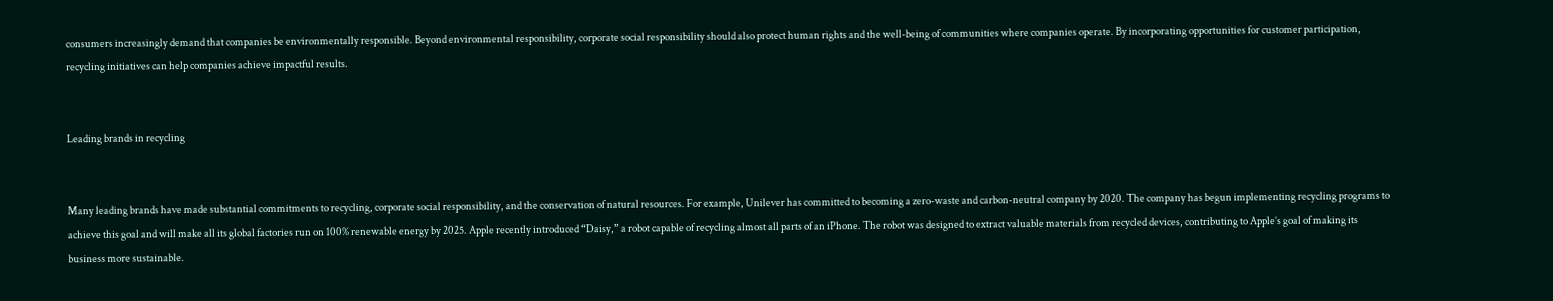consumers increasingly demand that companies be environmentally responsible. Beyond environmental responsibility, corporate social responsibility should also protect human rights and the well-being of communities where companies operate. By incorporating opportunities for customer participation, recycling initiatives can help companies achieve impactful results.


Leading brands in recycling


Many leading brands have made substantial commitments to recycling, corporate social responsibility, and the conservation of natural resources. For example, Unilever has committed to becoming a zero-waste and carbon-neutral company by 2020. The company has begun implementing recycling programs to achieve this goal and will make all its global factories run on 100% renewable energy by 2025. Apple recently introduced “Daisy,” a robot capable of recycling almost all parts of an iPhone. The robot was designed to extract valuable materials from recycled devices, contributing to Apple’s goal of making its business more sustainable.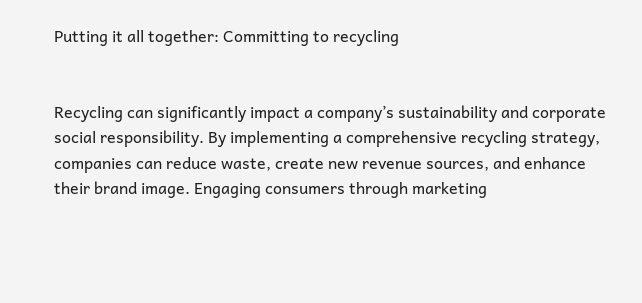Putting it all together: Committing to recycling


Recycling can significantly impact a company’s sustainability and corporate social responsibility. By implementing a comprehensive recycling strategy, companies can reduce waste, create new revenue sources, and enhance their brand image. Engaging consumers through marketing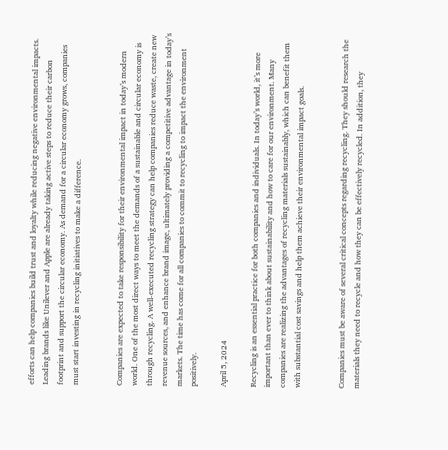efforts can help companies build trust and loyalty while reducing negative environmental impacts. Leading brands like Unilever and Apple are already taking active steps to reduce their carbon footprint and support the circular economy. As demand for a circular economy grows, companies must start investing in recycling initiatives to make a difference.


Companies are expected to take responsibility for their environmental impact in today’s modern world. One of the most direct ways to meet the demands of a sustainable and circular economy is through recycling. A well-executed recycling strategy can help companies reduce waste, create new revenue sources, and enhance brand image, ultimately providing a competitive advantage in today’s markets. The time has come for all companies to commit to recycling to impact the environment positively.

April 5, 2024

Recycling is an essential practice for both companies and individuals. In today’s world, it’s more important than ever to think about sustainability and how to care for our environment. Many companies are realizing the advantages of recycling materials sustainably, which can benefit them with substantial cost savings and help them achieve their environmental impact goals.


Companies must be aware of several critical concepts regarding recycling. They should research the materials they need to recycle and how they can be effectively recycled. In addition, they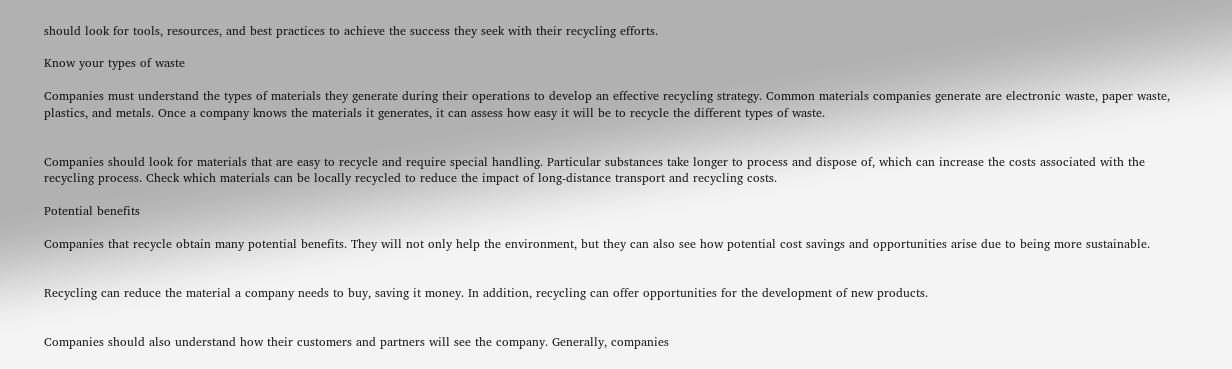should look for tools, resources, and best practices to achieve the success they seek with their recycling efforts.

Know your types of waste

Companies must understand the types of materials they generate during their operations to develop an effective recycling strategy. Common materials companies generate are electronic waste, paper waste, plastics, and metals. Once a company knows the materials it generates, it can assess how easy it will be to recycle the different types of waste.


Companies should look for materials that are easy to recycle and require special handling. Particular substances take longer to process and dispose of, which can increase the costs associated with the recycling process. Check which materials can be locally recycled to reduce the impact of long-distance transport and recycling costs.

Potential benefits

Companies that recycle obtain many potential benefits. They will not only help the environment, but they can also see how potential cost savings and opportunities arise due to being more sustainable.


Recycling can reduce the material a company needs to buy, saving it money. In addition, recycling can offer opportunities for the development of new products.


Companies should also understand how their customers and partners will see the company. Generally, companies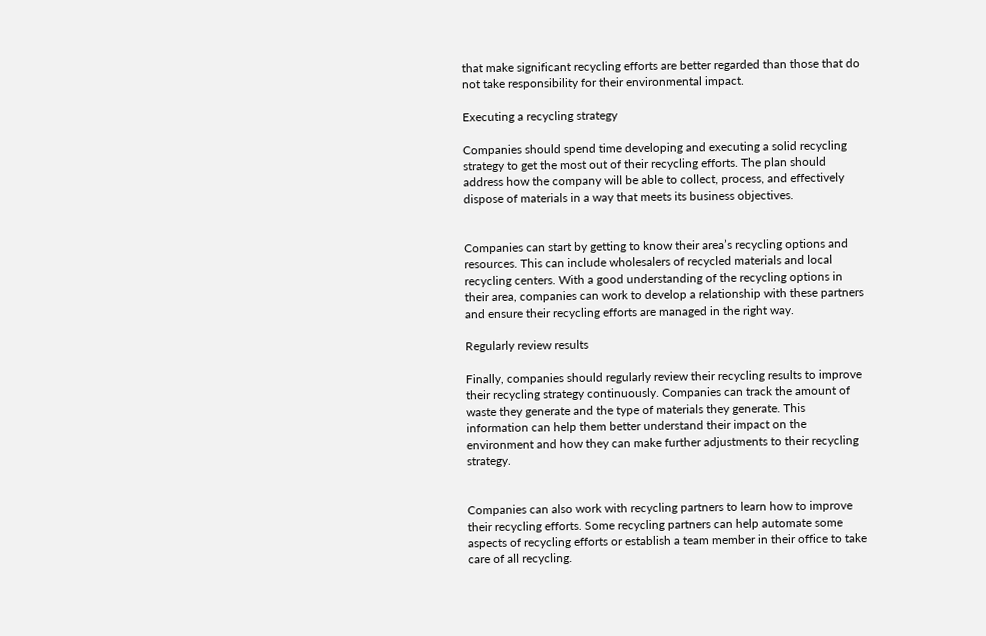that make significant recycling efforts are better regarded than those that do not take responsibility for their environmental impact.

Executing a recycling strategy

Companies should spend time developing and executing a solid recycling strategy to get the most out of their recycling efforts. The plan should address how the company will be able to collect, process, and effectively dispose of materials in a way that meets its business objectives.


Companies can start by getting to know their area’s recycling options and resources. This can include wholesalers of recycled materials and local recycling centers. With a good understanding of the recycling options in their area, companies can work to develop a relationship with these partners and ensure their recycling efforts are managed in the right way.

Regularly review results

Finally, companies should regularly review their recycling results to improve their recycling strategy continuously. Companies can track the amount of waste they generate and the type of materials they generate. This information can help them better understand their impact on the environment and how they can make further adjustments to their recycling strategy.


Companies can also work with recycling partners to learn how to improve their recycling efforts. Some recycling partners can help automate some aspects of recycling efforts or establish a team member in their office to take care of all recycling.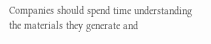Companies should spend time understanding the materials they generate and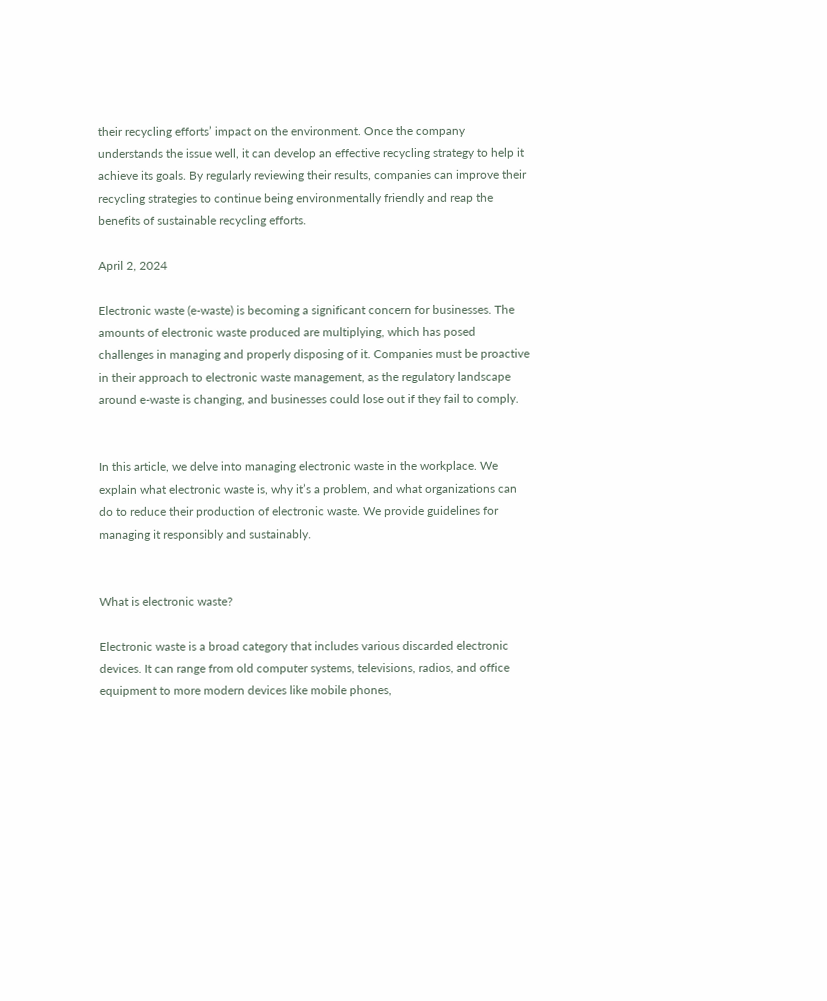their recycling efforts’ impact on the environment. Once the company understands the issue well, it can develop an effective recycling strategy to help it achieve its goals. By regularly reviewing their results, companies can improve their recycling strategies to continue being environmentally friendly and reap the benefits of sustainable recycling efforts.

April 2, 2024

Electronic waste (e-waste) is becoming a significant concern for businesses. The amounts of electronic waste produced are multiplying, which has posed challenges in managing and properly disposing of it. Companies must be proactive in their approach to electronic waste management, as the regulatory landscape around e-waste is changing, and businesses could lose out if they fail to comply.


In this article, we delve into managing electronic waste in the workplace. We explain what electronic waste is, why it’s a problem, and what organizations can do to reduce their production of electronic waste. We provide guidelines for managing it responsibly and sustainably.


What is electronic waste?

Electronic waste is a broad category that includes various discarded electronic devices. It can range from old computer systems, televisions, radios, and office equipment to more modern devices like mobile phones,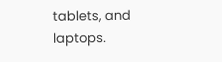tablets, and laptops.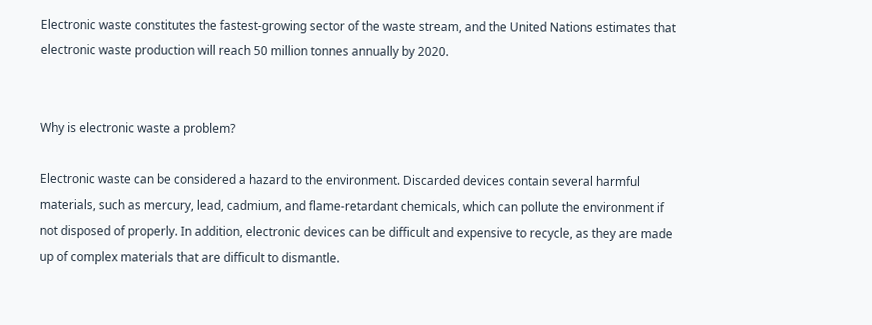Electronic waste constitutes the fastest-growing sector of the waste stream, and the United Nations estimates that electronic waste production will reach 50 million tonnes annually by 2020.


Why is electronic waste a problem?

Electronic waste can be considered a hazard to the environment. Discarded devices contain several harmful materials, such as mercury, lead, cadmium, and flame-retardant chemicals, which can pollute the environment if not disposed of properly. In addition, electronic devices can be difficult and expensive to recycle, as they are made up of complex materials that are difficult to dismantle.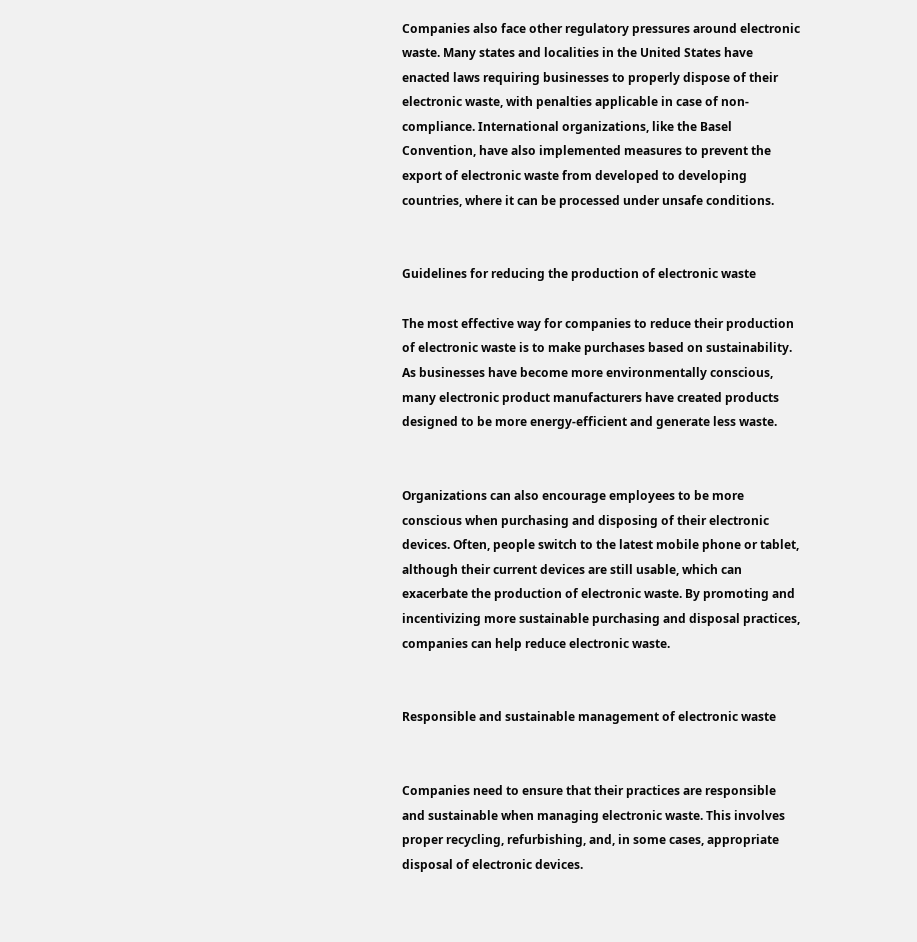Companies also face other regulatory pressures around electronic waste. Many states and localities in the United States have enacted laws requiring businesses to properly dispose of their electronic waste, with penalties applicable in case of non-compliance. International organizations, like the Basel Convention, have also implemented measures to prevent the export of electronic waste from developed to developing countries, where it can be processed under unsafe conditions.


Guidelines for reducing the production of electronic waste

The most effective way for companies to reduce their production of electronic waste is to make purchases based on sustainability. As businesses have become more environmentally conscious, many electronic product manufacturers have created products designed to be more energy-efficient and generate less waste.


Organizations can also encourage employees to be more conscious when purchasing and disposing of their electronic devices. Often, people switch to the latest mobile phone or tablet, although their current devices are still usable, which can exacerbate the production of electronic waste. By promoting and incentivizing more sustainable purchasing and disposal practices, companies can help reduce electronic waste.


Responsible and sustainable management of electronic waste


Companies need to ensure that their practices are responsible and sustainable when managing electronic waste. This involves proper recycling, refurbishing, and, in some cases, appropriate disposal of electronic devices.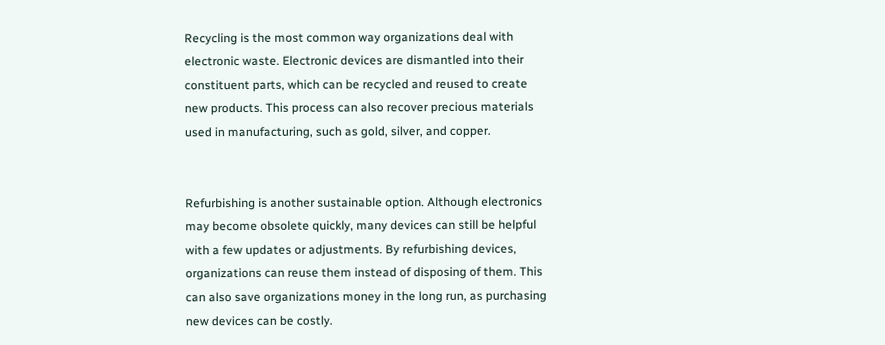Recycling is the most common way organizations deal with electronic waste. Electronic devices are dismantled into their constituent parts, which can be recycled and reused to create new products. This process can also recover precious materials used in manufacturing, such as gold, silver, and copper.


Refurbishing is another sustainable option. Although electronics may become obsolete quickly, many devices can still be helpful with a few updates or adjustments. By refurbishing devices, organizations can reuse them instead of disposing of them. This can also save organizations money in the long run, as purchasing new devices can be costly.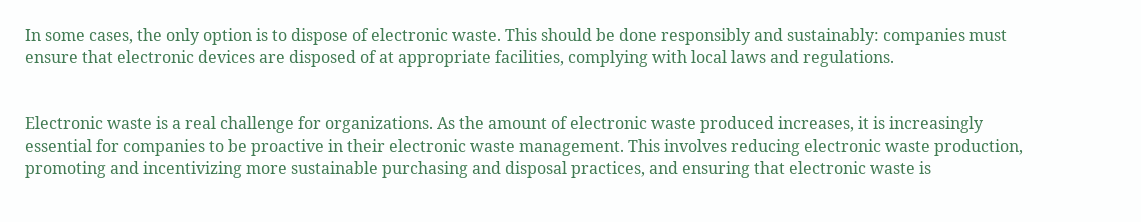In some cases, the only option is to dispose of electronic waste. This should be done responsibly and sustainably: companies must ensure that electronic devices are disposed of at appropriate facilities, complying with local laws and regulations.


Electronic waste is a real challenge for organizations. As the amount of electronic waste produced increases, it is increasingly essential for companies to be proactive in their electronic waste management. This involves reducing electronic waste production, promoting and incentivizing more sustainable purchasing and disposal practices, and ensuring that electronic waste is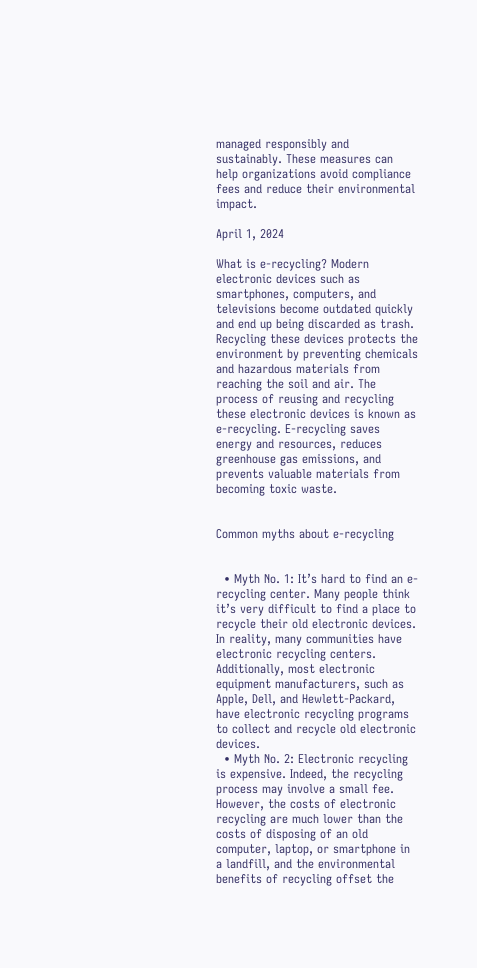managed responsibly and sustainably. These measures can help organizations avoid compliance fees and reduce their environmental impact.

April 1, 2024

What is e-recycling? Modern electronic devices such as smartphones, computers, and televisions become outdated quickly and end up being discarded as trash. Recycling these devices protects the environment by preventing chemicals and hazardous materials from reaching the soil and air. The process of reusing and recycling these electronic devices is known as e-recycling. E-recycling saves energy and resources, reduces greenhouse gas emissions, and prevents valuable materials from becoming toxic waste.


Common myths about e-recycling


  • Myth No. 1: It’s hard to find an e-recycling center. Many people think it’s very difficult to find a place to recycle their old electronic devices. In reality, many communities have electronic recycling centers. Additionally, most electronic equipment manufacturers, such as Apple, Dell, and Hewlett-Packard, have electronic recycling programs to collect and recycle old electronic devices.
  • Myth No. 2: Electronic recycling is expensive. Indeed, the recycling process may involve a small fee. However, the costs of electronic recycling are much lower than the costs of disposing of an old computer, laptop, or smartphone in a landfill, and the environmental benefits of recycling offset the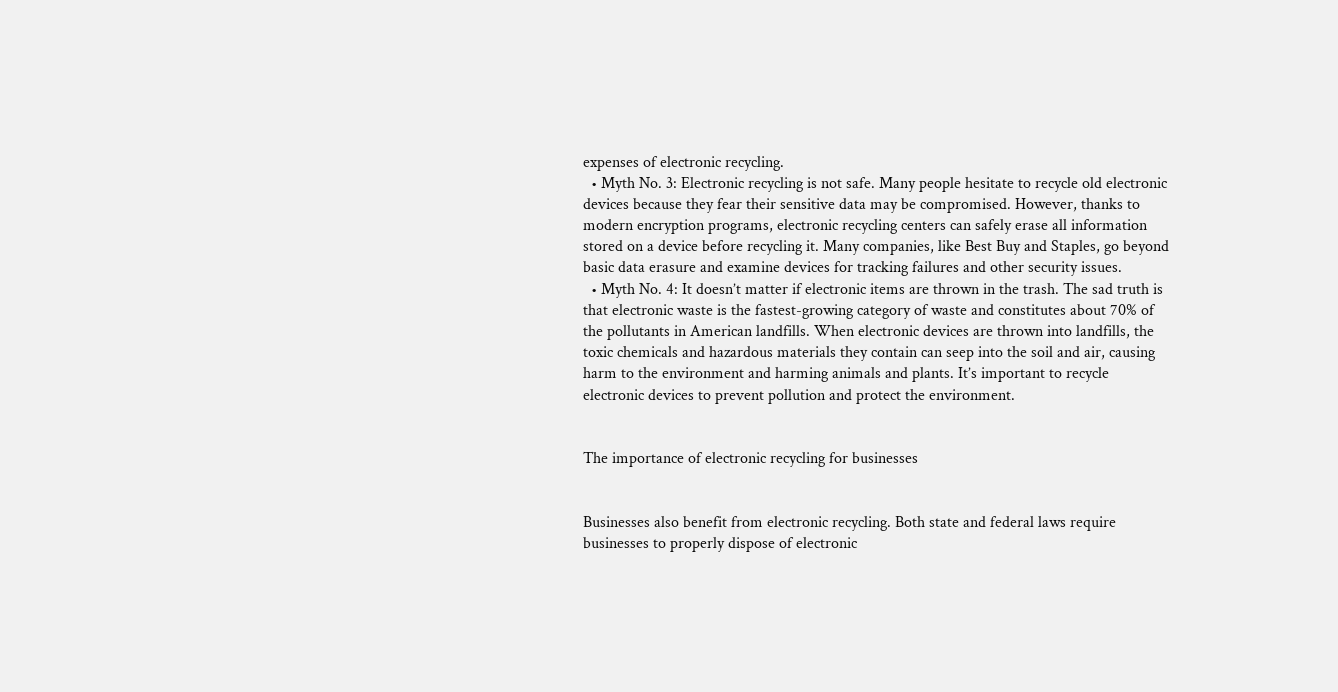expenses of electronic recycling.
  • Myth No. 3: Electronic recycling is not safe. Many people hesitate to recycle old electronic devices because they fear their sensitive data may be compromised. However, thanks to modern encryption programs, electronic recycling centers can safely erase all information stored on a device before recycling it. Many companies, like Best Buy and Staples, go beyond basic data erasure and examine devices for tracking failures and other security issues.
  • Myth No. 4: It doesn’t matter if electronic items are thrown in the trash. The sad truth is that electronic waste is the fastest-growing category of waste and constitutes about 70% of the pollutants in American landfills. When electronic devices are thrown into landfills, the toxic chemicals and hazardous materials they contain can seep into the soil and air, causing harm to the environment and harming animals and plants. It’s important to recycle electronic devices to prevent pollution and protect the environment.


The importance of electronic recycling for businesses


Businesses also benefit from electronic recycling. Both state and federal laws require businesses to properly dispose of electronic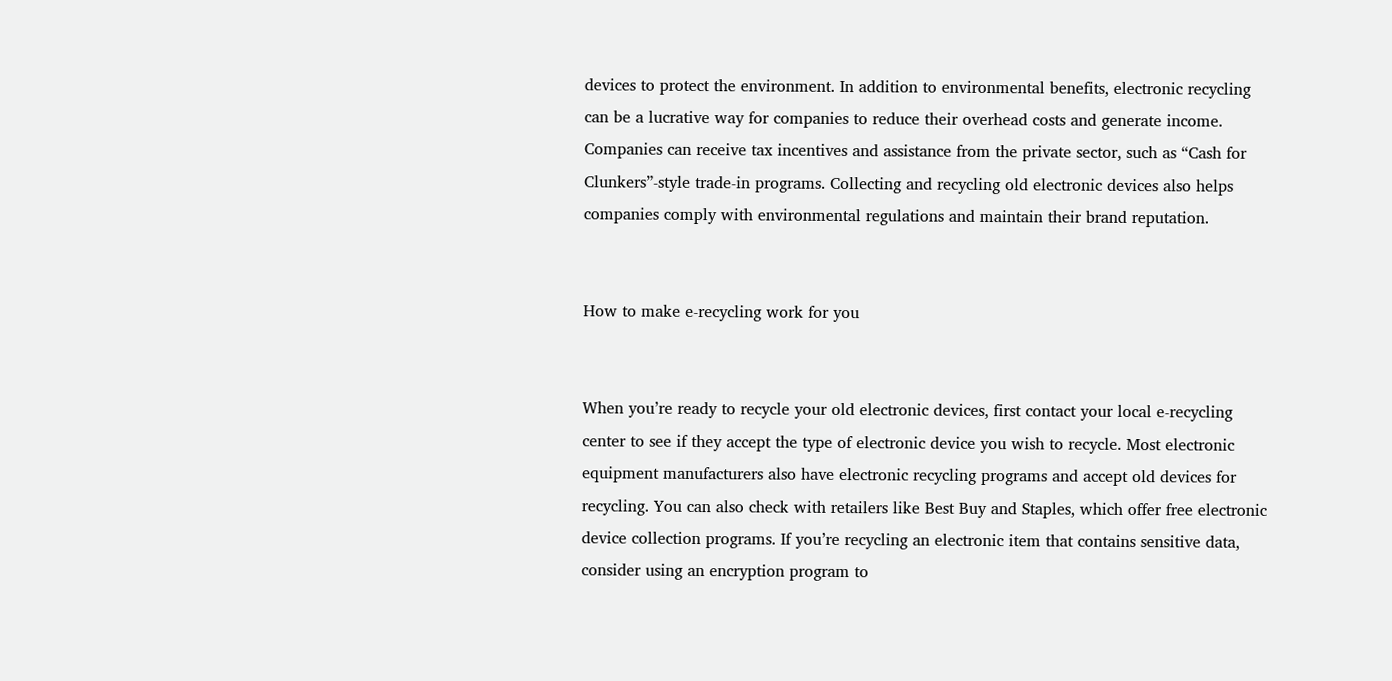devices to protect the environment. In addition to environmental benefits, electronic recycling can be a lucrative way for companies to reduce their overhead costs and generate income. Companies can receive tax incentives and assistance from the private sector, such as “Cash for Clunkers”-style trade-in programs. Collecting and recycling old electronic devices also helps companies comply with environmental regulations and maintain their brand reputation.


How to make e-recycling work for you


When you’re ready to recycle your old electronic devices, first contact your local e-recycling center to see if they accept the type of electronic device you wish to recycle. Most electronic equipment manufacturers also have electronic recycling programs and accept old devices for recycling. You can also check with retailers like Best Buy and Staples, which offer free electronic device collection programs. If you’re recycling an electronic item that contains sensitive data, consider using an encryption program to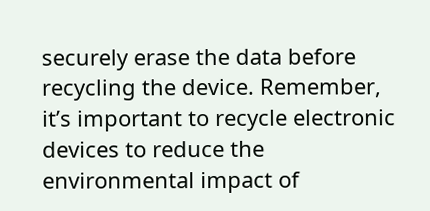securely erase the data before recycling the device. Remember, it’s important to recycle electronic devices to reduce the environmental impact of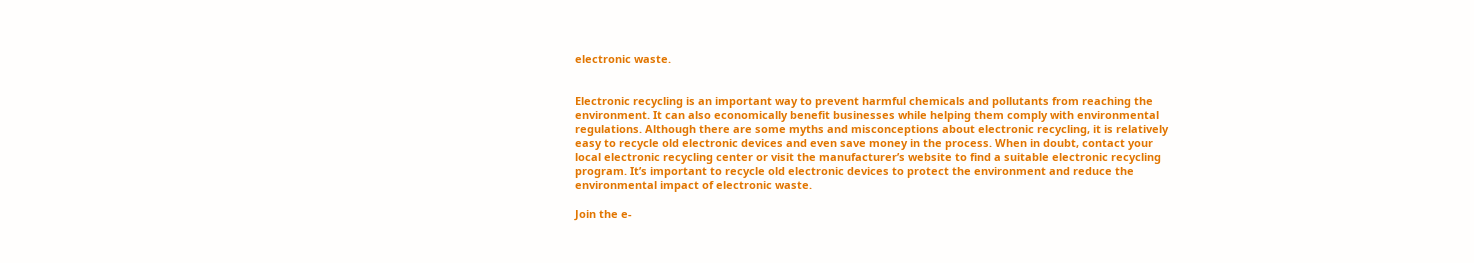electronic waste.


Electronic recycling is an important way to prevent harmful chemicals and pollutants from reaching the environment. It can also economically benefit businesses while helping them comply with environmental regulations. Although there are some myths and misconceptions about electronic recycling, it is relatively easy to recycle old electronic devices and even save money in the process. When in doubt, contact your local electronic recycling center or visit the manufacturer’s website to find a suitable electronic recycling program. It’s important to recycle old electronic devices to protect the environment and reduce the environmental impact of electronic waste.

Join the e-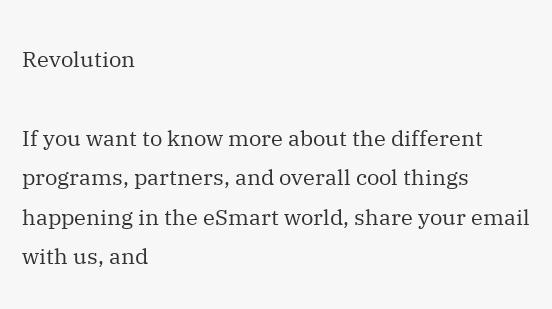Revolution

If you want to know more about the different programs, partners, and overall cool things happening in the eSmart world, share your email with us, and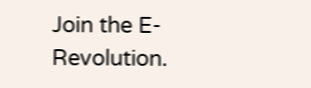Join the E-Revolution.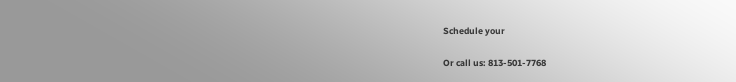Schedule your

Or call us: 813-501-7768